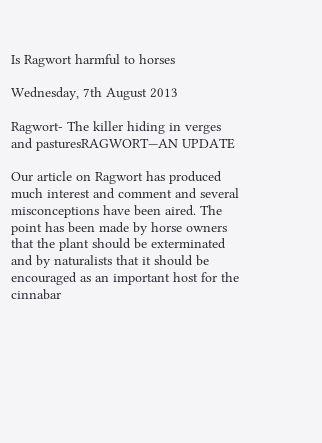Is Ragwort harmful to horses

Wednesday, 7th August 2013

Ragwort- The killer hiding in verges and pasturesRAGWORT—AN UPDATE

Our article on Ragwort has produced much interest and comment and several misconceptions have been aired. The point has been made by horse owners that the plant should be exterminated and by naturalists that it should be encouraged as an important host for the cinnabar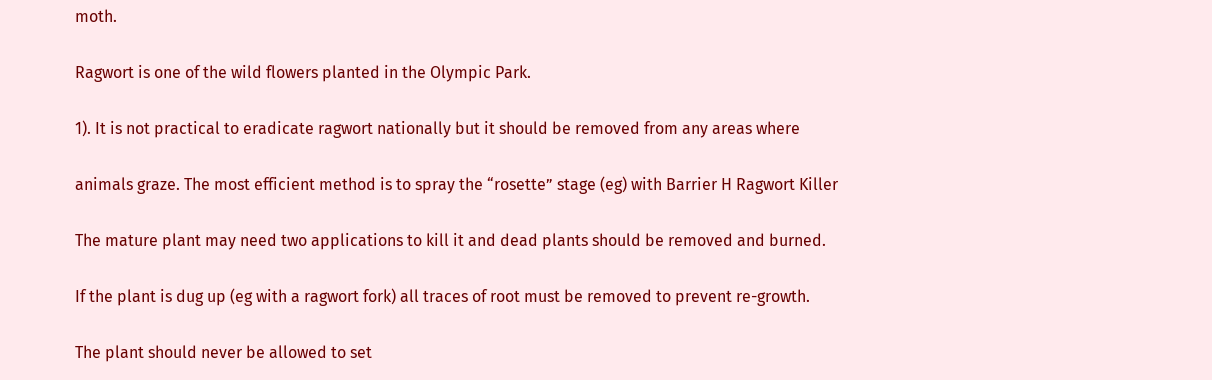moth.

Ragwort is one of the wild flowers planted in the Olympic Park.

1). It is not practical to eradicate ragwort nationally but it should be removed from any areas where

animals graze. The most efficient method is to spray the “rosette” stage (eg) with Barrier H Ragwort Killer

The mature plant may need two applications to kill it and dead plants should be removed and burned.

If the plant is dug up (eg with a ragwort fork) all traces of root must be removed to prevent re-growth.

The plant should never be allowed to set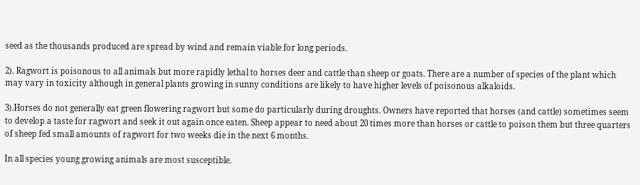seed as the thousands produced are spread by wind and remain viable for long periods.

2). Ragwort is poisonous to all animals but more rapidly lethal to horses deer and cattle than sheep or goats. There are a number of species of the plant which may vary in toxicity although in general plants growing in sunny conditions are likely to have higher levels of poisonous alkaloids.

3).Horses do not generally eat green flowering ragwort but some do particularly during droughts. Owners have reported that horses (and cattle) sometimes seem to develop a taste for ragwort and seek it out again once eaten. Sheep appear to need about 20 times more than horses or cattle to poison them but three quarters of sheep fed small amounts of ragwort for two weeks die in the next 6 months.

In all species young growing animals are most susceptible.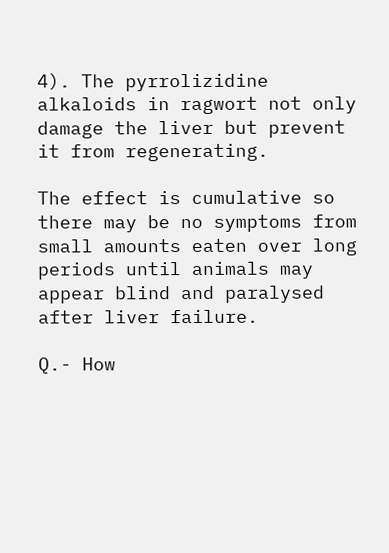4). The pyrrolizidine alkaloids in ragwort not only damage the liver but prevent it from regenerating.

The effect is cumulative so there may be no symptoms from small amounts eaten over long periods until animals may appear blind and paralysed after liver failure.

Q.- How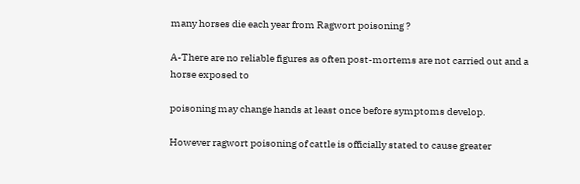many horses die each year from Ragwort poisoning ?

A-There are no reliable figures as often post-mortems are not carried out and a horse exposed to

poisoning may change hands at least once before symptoms develop.

However ragwort poisoning of cattle is officially stated to cause greater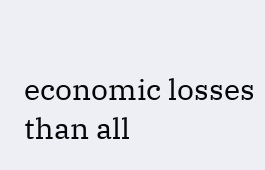economic losses than all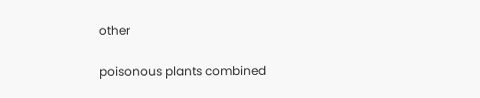other

poisonous plants combined